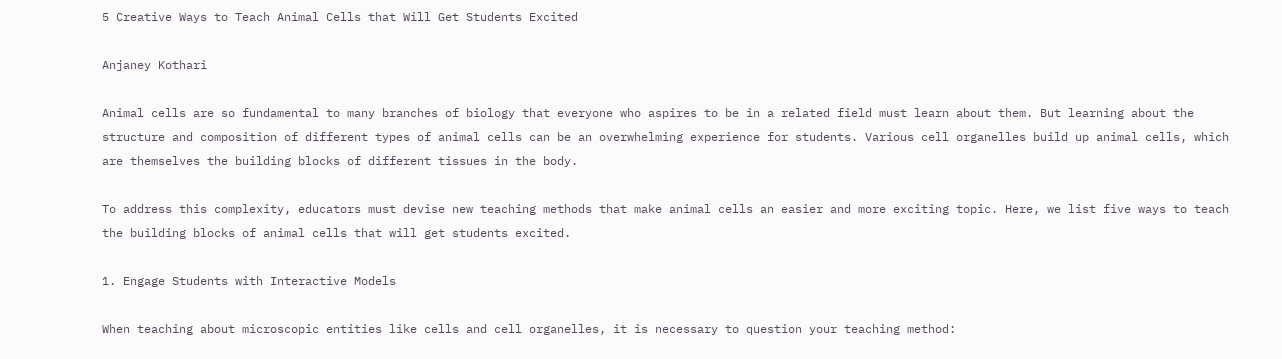5 Creative Ways to Teach Animal Cells that Will Get Students Excited

Anjaney Kothari

Animal cells are so fundamental to many branches of biology that everyone who aspires to be in a related field must learn about them. But learning about the structure and composition of different types of animal cells can be an overwhelming experience for students. Various cell organelles build up animal cells, which are themselves the building blocks of different tissues in the body.

To address this complexity, educators must devise new teaching methods that make animal cells an easier and more exciting topic. Here, we list five ways to teach the building blocks of animal cells that will get students excited.

1. Engage Students with Interactive Models

When teaching about microscopic entities like cells and cell organelles, it is necessary to question your teaching method: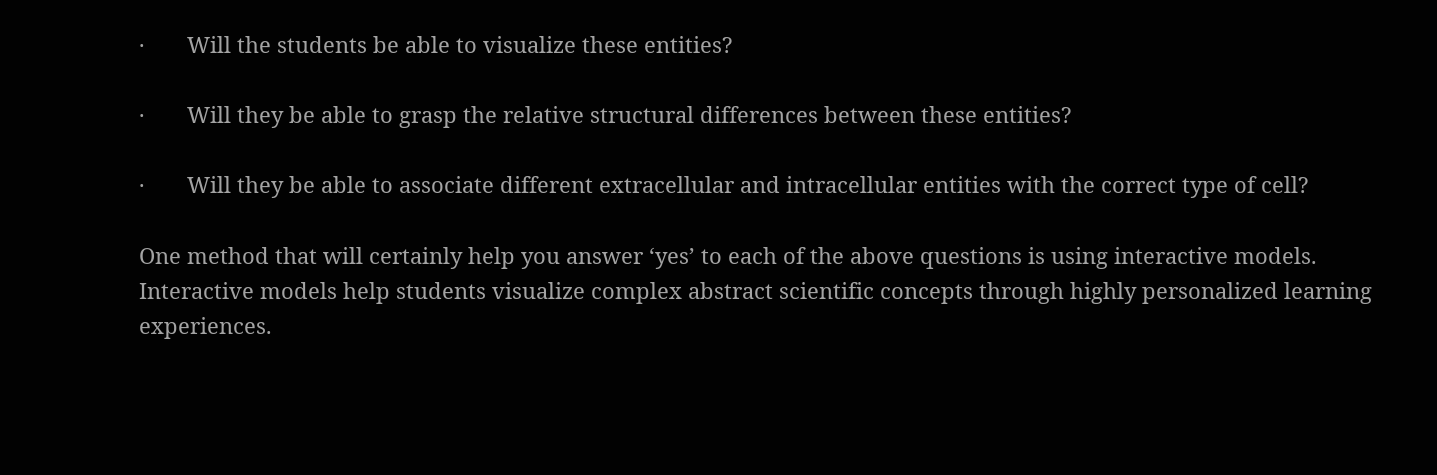·       Will the students be able to visualize these entities?

·       Will they be able to grasp the relative structural differences between these entities?

·       Will they be able to associate different extracellular and intracellular entities with the correct type of cell?

One method that will certainly help you answer ‘yes’ to each of the above questions is using interactive models. Interactive models help students visualize complex abstract scientific concepts through highly personalized learning experiences.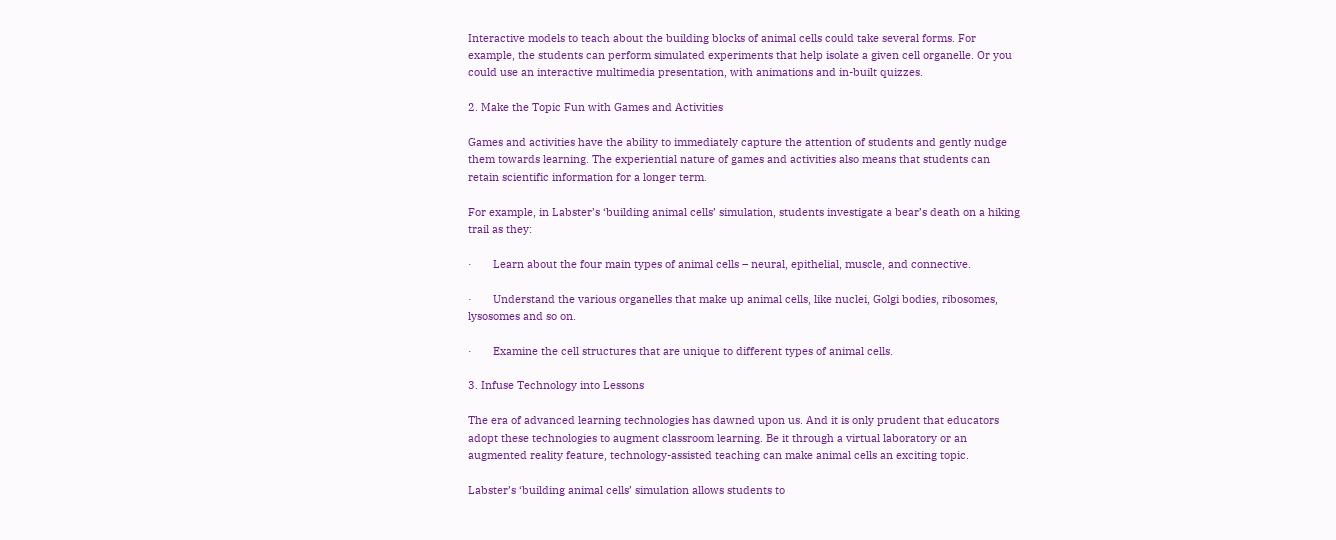Interactive models to teach about the building blocks of animal cells could take several forms. For example, the students can perform simulated experiments that help isolate a given cell organelle. Or you could use an interactive multimedia presentation, with animations and in-built quizzes.

2. Make the Topic Fun with Games and Activities

Games and activities have the ability to immediately capture the attention of students and gently nudge them towards learning. The experiential nature of games and activities also means that students can retain scientific information for a longer term.

For example, in Labster’s ‘building animal cells’ simulation, students investigate a bear’s death on a hiking trail as they:

·       Learn about the four main types of animal cells – neural, epithelial, muscle, and connective.

·       Understand the various organelles that make up animal cells, like nuclei, Golgi bodies, ribosomes, lysosomes and so on.

·       Examine the cell structures that are unique to different types of animal cells.

3. Infuse Technology into Lessons

The era of advanced learning technologies has dawned upon us. And it is only prudent that educators adopt these technologies to augment classroom learning. Be it through a virtual laboratory or an augmented reality feature, technology-assisted teaching can make animal cells an exciting topic.

Labster’s ‘building animal cells’ simulation allows students to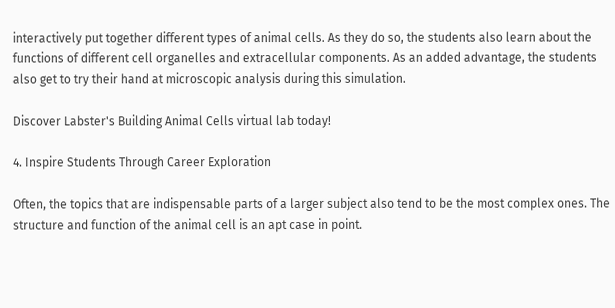interactively put together different types of animal cells. As they do so, the students also learn about the functions of different cell organelles and extracellular components. As an added advantage, the students also get to try their hand at microscopic analysis during this simulation.

Discover Labster's Building Animal Cells virtual lab today!

4. Inspire Students Through Career Exploration

Often, the topics that are indispensable parts of a larger subject also tend to be the most complex ones. The structure and function of the animal cell is an apt case in point.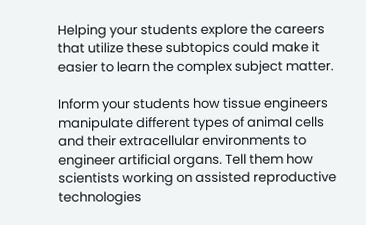Helping your students explore the careers that utilize these subtopics could make it easier to learn the complex subject matter.

Inform your students how tissue engineers manipulate different types of animal cells and their extracellular environments to engineer artificial organs. Tell them how scientists working on assisted reproductive technologies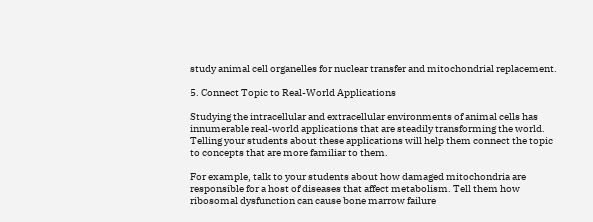study animal cell organelles for nuclear transfer and mitochondrial replacement.

5. Connect Topic to Real-World Applications

Studying the intracellular and extracellular environments of animal cells has innumerable real-world applications that are steadily transforming the world. Telling your students about these applications will help them connect the topic to concepts that are more familiar to them.

For example, talk to your students about how damaged mitochondria are responsible for a host of diseases that affect metabolism. Tell them how ribosomal dysfunction can cause bone marrow failure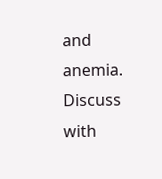and anemia. Discuss with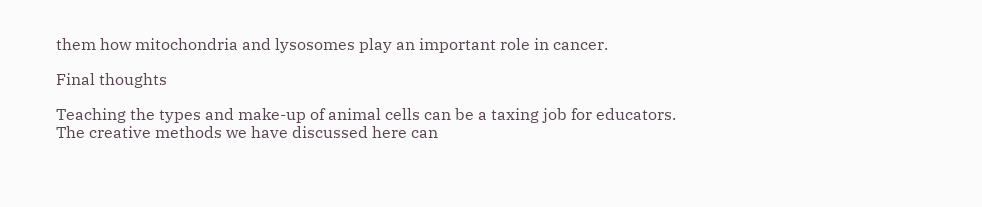them how mitochondria and lysosomes play an important role in cancer.

Final thoughts

Teaching the types and make-up of animal cells can be a taxing job for educators. The creative methods we have discussed here can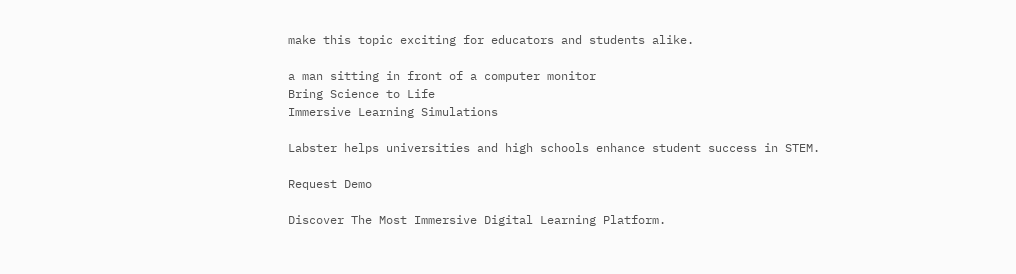make this topic exciting for educators and students alike.

a man sitting in front of a computer monitor
Bring Science to Life
Immersive Learning Simulations

Labster helps universities and high schools enhance student success in STEM.

Request Demo

Discover The Most Immersive Digital Learning Platform.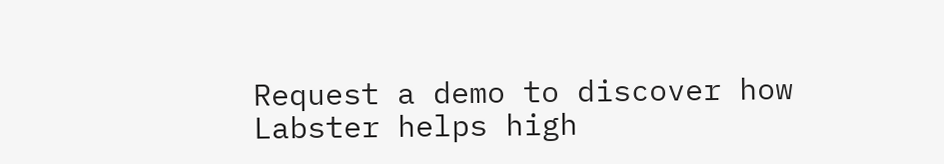Request a demo to discover how Labster helps high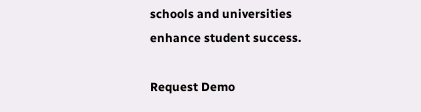schools and universities enhance student success.

Request Demo